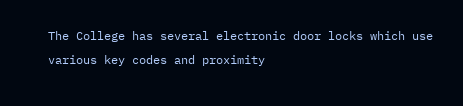The College has several electronic door locks which use various key codes and proximity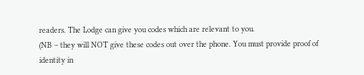readers. The Lodge can give you codes which are relevant to you.
(NB – they will NOT give these codes out over the phone. You must provide proof of identity in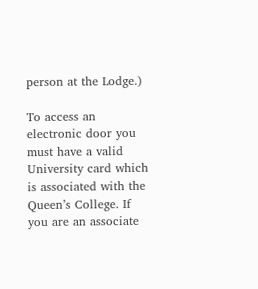person at the Lodge.)

To access an electronic door you must have a valid University card which is associated with the Queen’s College. If you are an associate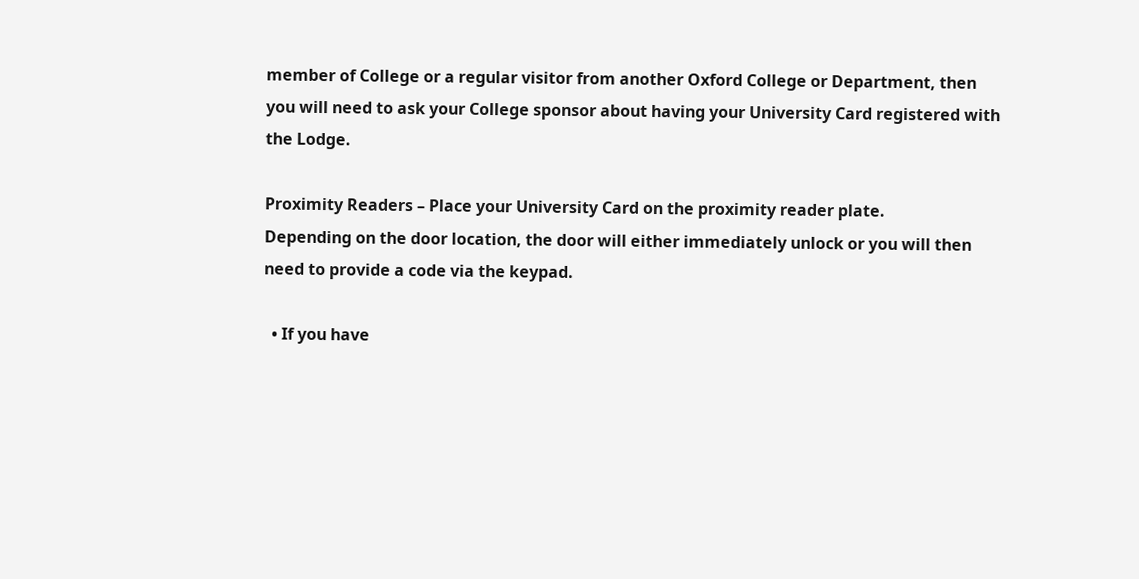member of College or a regular visitor from another Oxford College or Department, then you will need to ask your College sponsor about having your University Card registered with the Lodge.

Proximity Readers – Place your University Card on the proximity reader plate.
Depending on the door location, the door will either immediately unlock or you will then need to provide a code via the keypad.

  • If you have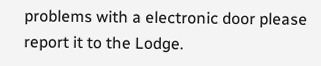problems with a electronic door please report it to the Lodge.